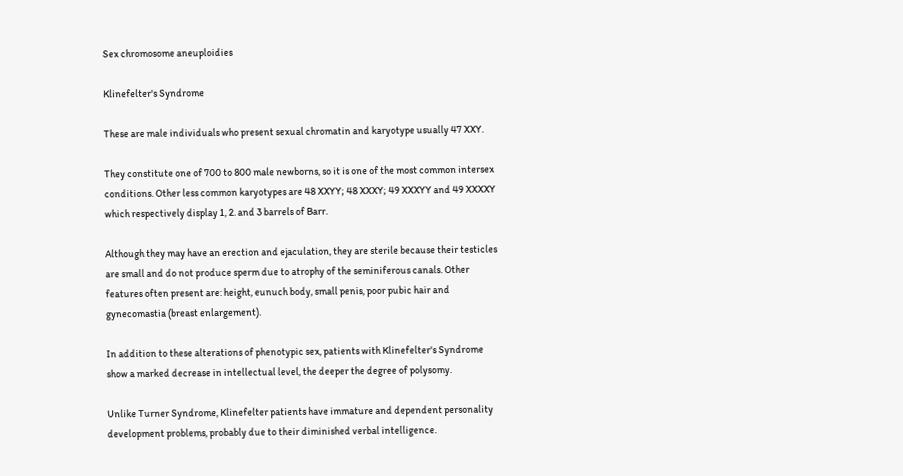Sex chromosome aneuploidies

Klinefelter's Syndrome

These are male individuals who present sexual chromatin and karyotype usually 47 XXY.

They constitute one of 700 to 800 male newborns, so it is one of the most common intersex conditions. Other less common karyotypes are 48 XXYY; 48 XXXY; 49 XXXYY and 49 XXXXY which respectively display 1, 2. and 3 barrels of Barr.

Although they may have an erection and ejaculation, they are sterile because their testicles are small and do not produce sperm due to atrophy of the seminiferous canals. Other features often present are: height, eunuch body, small penis, poor pubic hair and gynecomastia (breast enlargement).

In addition to these alterations of phenotypic sex, patients with Klinefelter's Syndrome show a marked decrease in intellectual level, the deeper the degree of polysomy.

Unlike Turner Syndrome, Klinefelter patients have immature and dependent personality development problems, probably due to their diminished verbal intelligence.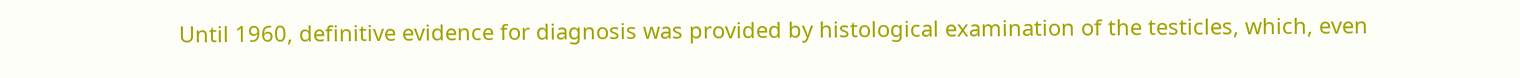Until 1960, definitive evidence for diagnosis was provided by histological examination of the testicles, which, even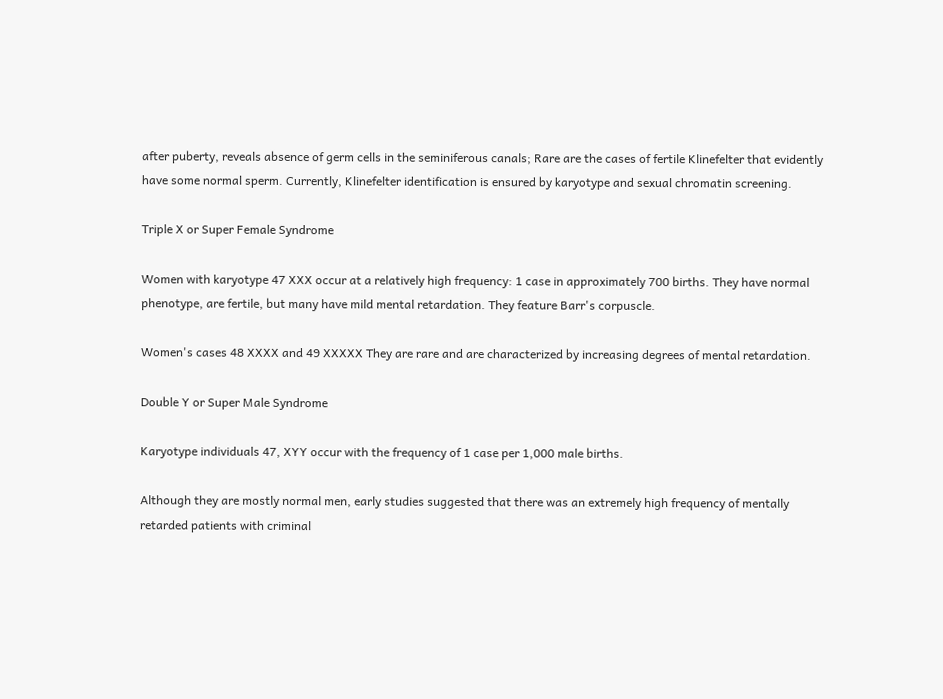after puberty, reveals absence of germ cells in the seminiferous canals; Rare are the cases of fertile Klinefelter that evidently have some normal sperm. Currently, Klinefelter identification is ensured by karyotype and sexual chromatin screening.

Triple X or Super Female Syndrome

Women with karyotype 47 XXX occur at a relatively high frequency: 1 case in approximately 700 births. They have normal phenotype, are fertile, but many have mild mental retardation. They feature Barr's corpuscle.

Women's cases 48 XXXX and 49 XXXXX They are rare and are characterized by increasing degrees of mental retardation.

Double Y or Super Male Syndrome

Karyotype individuals 47, XYY occur with the frequency of 1 case per 1,000 male births.

Although they are mostly normal men, early studies suggested that there was an extremely high frequency of mentally retarded patients with criminal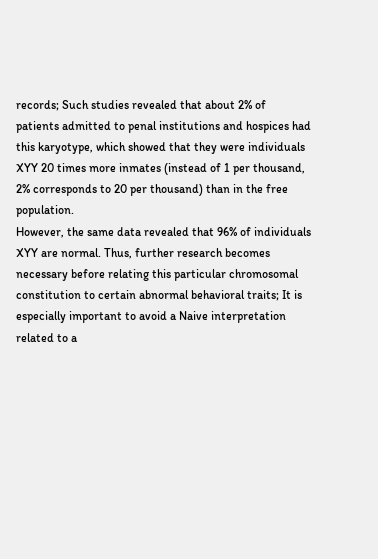records; Such studies revealed that about 2% of patients admitted to penal institutions and hospices had this karyotype, which showed that they were individuals XYY 20 times more inmates (instead of 1 per thousand, 2% corresponds to 20 per thousand) than in the free population.
However, the same data revealed that 96% of individuals XYY are normal. Thus, further research becomes necessary before relating this particular chromosomal constitution to certain abnormal behavioral traits; It is especially important to avoid a Naive interpretation related to a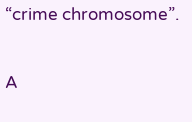“crime chromosome”.

A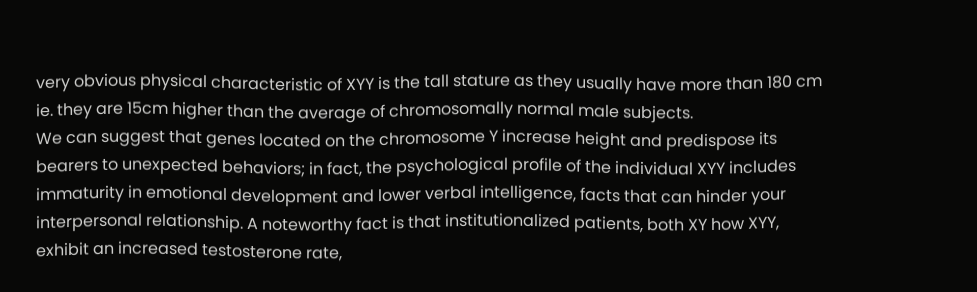very obvious physical characteristic of XYY is the tall stature as they usually have more than 180 cm ie. they are 15cm higher than the average of chromosomally normal male subjects.
We can suggest that genes located on the chromosome Y increase height and predispose its bearers to unexpected behaviors; in fact, the psychological profile of the individual XYY includes immaturity in emotional development and lower verbal intelligence, facts that can hinder your interpersonal relationship. A noteworthy fact is that institutionalized patients, both XY how XYY, exhibit an increased testosterone rate,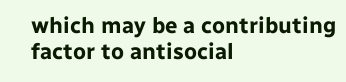which may be a contributing factor to antisocial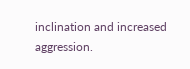inclination and increased aggression.